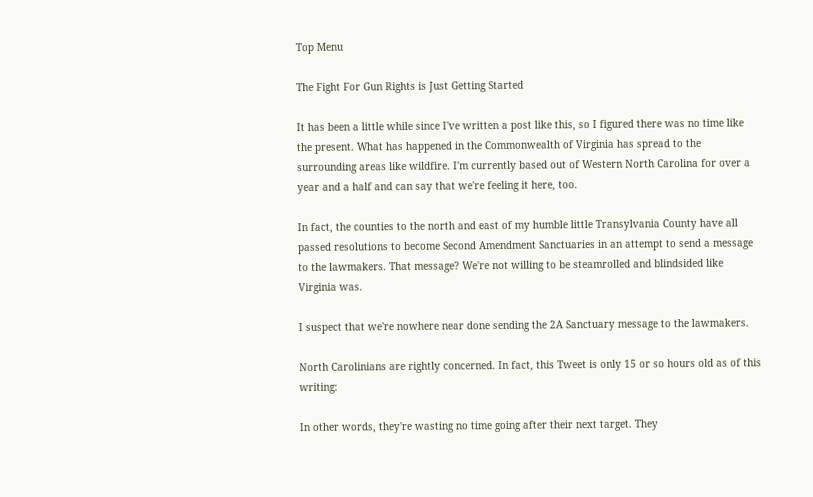Top Menu

The Fight For Gun Rights is Just Getting Started

It has been a little while since I've written a post like this, so I figured there was no time like the present. What has happened in the Commonwealth of Virginia has spread to the surrounding areas like wildfire. I'm currently based out of Western North Carolina for over a year and a half and can say that we're feeling it here, too.

In fact, the counties to the north and east of my humble little Transylvania County have all passed resolutions to become Second Amendment Sanctuaries in an attempt to send a message to the lawmakers. That message? We're not willing to be steamrolled and blindsided like Virginia was.

I suspect that we're nowhere near done sending the 2A Sanctuary message to the lawmakers.

North Carolinians are rightly concerned. In fact, this Tweet is only 15 or so hours old as of this writing:

In other words, they're wasting no time going after their next target. They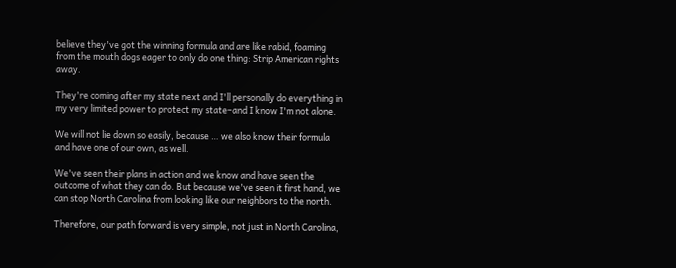believe they've got the winning formula and are like rabid, foaming from the mouth dogs eager to only do one thing: Strip American rights away.

They're coming after my state next and I'll personally do everything in my very limited power to protect my state–and I know I'm not alone.

We will not lie down so easily, because … we also know their formula and have one of our own, as well.

We've seen their plans in action and we know and have seen the outcome of what they can do. But because we've seen it first hand, we can stop North Carolina from looking like our neighbors to the north.

Therefore, our path forward is very simple, not just in North Carolina,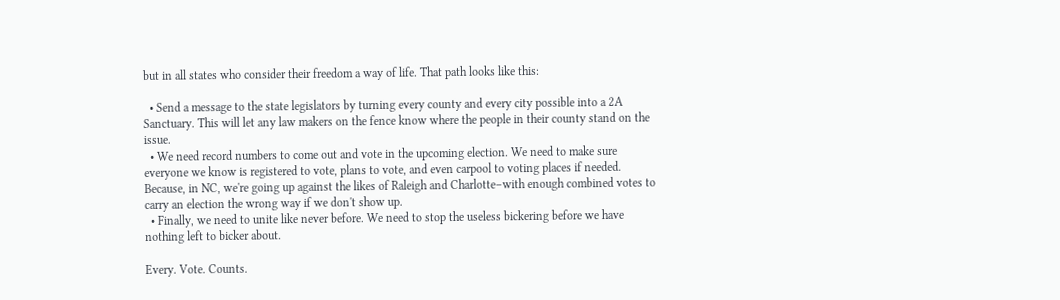but in all states who consider their freedom a way of life. That path looks like this:

  • Send a message to the state legislators by turning every county and every city possible into a 2A Sanctuary. This will let any law makers on the fence know where the people in their county stand on the issue.
  • We need record numbers to come out and vote in the upcoming election. We need to make sure everyone we know is registered to vote, plans to vote, and even carpool to voting places if needed. Because, in NC, we're going up against the likes of Raleigh and Charlotte–with enough combined votes to carry an election the wrong way if we don't show up.
  • Finally, we need to unite like never before. We need to stop the useless bickering before we have nothing left to bicker about.

Every. Vote. Counts.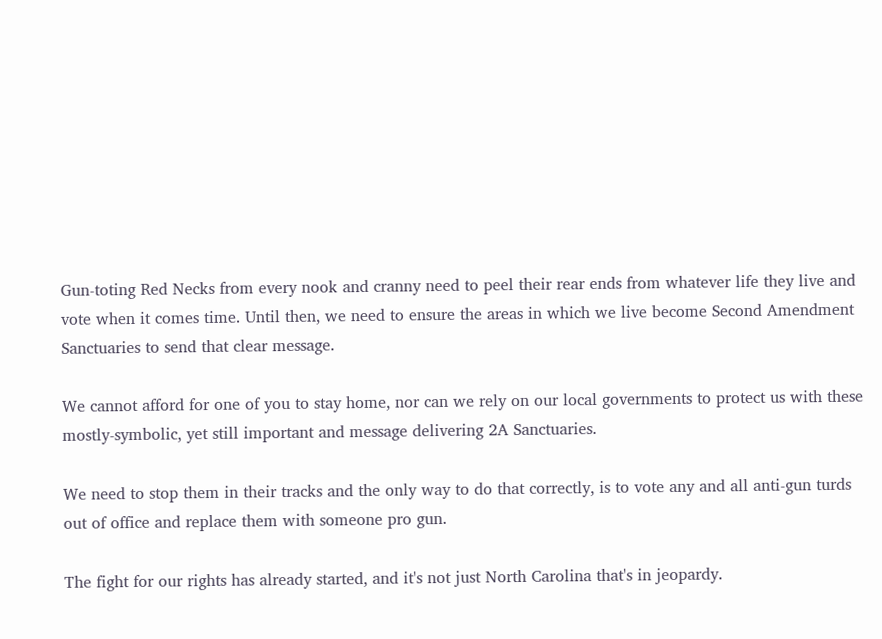Gun-toting Red Necks from every nook and cranny need to peel their rear ends from whatever life they live and vote when it comes time. Until then, we need to ensure the areas in which we live become Second Amendment Sanctuaries to send that clear message.

We cannot afford for one of you to stay home, nor can we rely on our local governments to protect us with these mostly-symbolic, yet still important and message delivering 2A Sanctuaries.

We need to stop them in their tracks and the only way to do that correctly, is to vote any and all anti-gun turds out of office and replace them with someone pro gun.

The fight for our rights has already started, and it's not just North Carolina that's in jeopardy.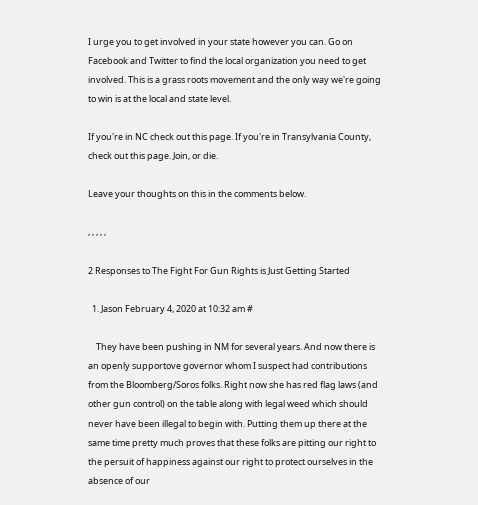I urge you to get involved in your state however you can. Go on Facebook and Twitter to find the local organization you need to get involved. This is a grass roots movement and the only way we're going to win is at the local and state level.

If you're in NC check out this page. If you're in Transylvania County, check out this page. Join, or die.

Leave your thoughts on this in the comments below.

, , , , ,

2 Responses to The Fight For Gun Rights is Just Getting Started

  1. Jason February 4, 2020 at 10:32 am #

    They have been pushing in NM for several years. And now there is an openly supportove governor whom I suspect had contributions from the Bloomberg/Soros folks. Right now she has red flag laws (and other gun control) on the table along with legal weed which should never have been illegal to begin with. Putting them up there at the same time pretty much proves that these folks are pitting our right to the persuit of happiness against our right to protect ourselves in the absence of our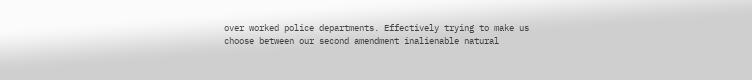over worked police departments. Effectively trying to make us choose between our second amendment inalienable natural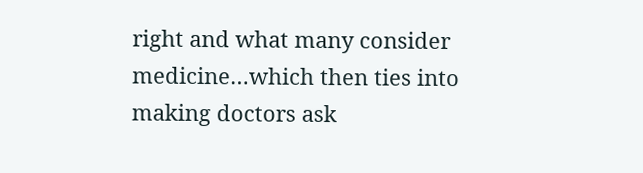right and what many consider medicine…which then ties into making doctors ask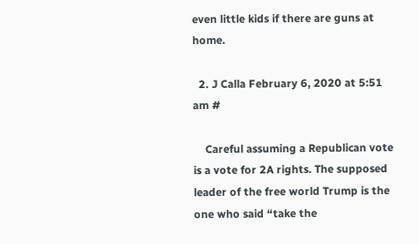even little kids if there are guns at home.

  2. J Calla February 6, 2020 at 5:51 am #

    Careful assuming a Republican vote is a vote for 2A rights. The supposed leader of the free world Trump is the one who said “take the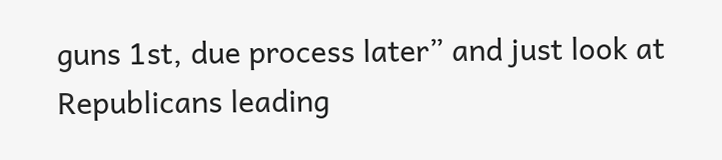guns 1st, due process later” and just look at Republicans leading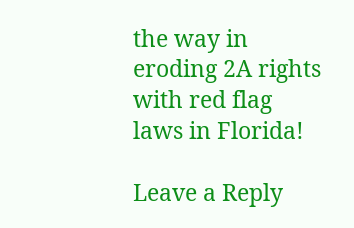the way in eroding 2A rights with red flag laws in Florida!

Leave a Reply